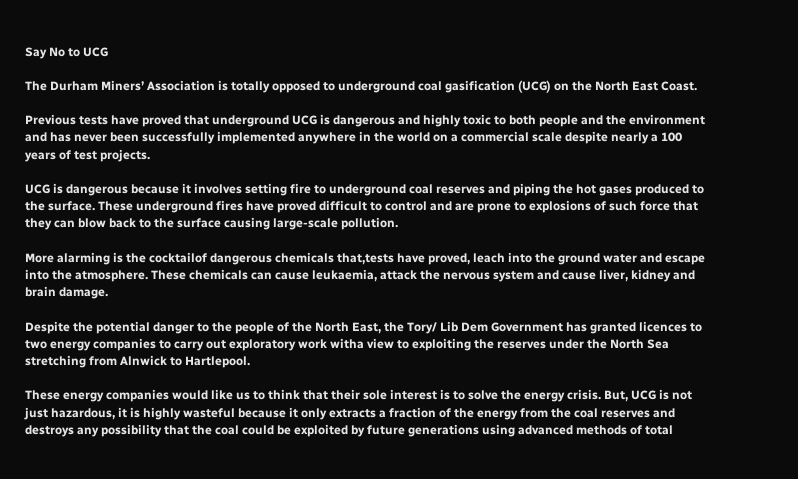Say No to UCG

The Durham Miners’ Association is totally opposed to underground coal gasification (UCG) on the North East Coast.

Previous tests have proved that underground UCG is dangerous and highly toxic to both people and the environment and has never been successfully implemented anywhere in the world on a commercial scale despite nearly a 100 years of test projects.

UCG is dangerous because it involves setting fire to underground coal reserves and piping the hot gases produced to the surface. These underground fires have proved difficult to control and are prone to explosions of such force that they can blow back to the surface causing large-scale pollution.

More alarming is the cocktailof dangerous chemicals that,tests have proved, leach into the ground water and escape into the atmosphere. These chemicals can cause leukaemia, attack the nervous system and cause liver, kidney and brain damage.

Despite the potential danger to the people of the North East, the Tory/ Lib Dem Government has granted licences to two energy companies to carry out exploratory work witha view to exploiting the reserves under the North Sea stretching from Alnwick to Hartlepool.

These energy companies would like us to think that their sole interest is to solve the energy crisis. But, UCG is not just hazardous, it is highly wasteful because it only extracts a fraction of the energy from the coal reserves and destroys any possibility that the coal could be exploited by future generations using advanced methods of total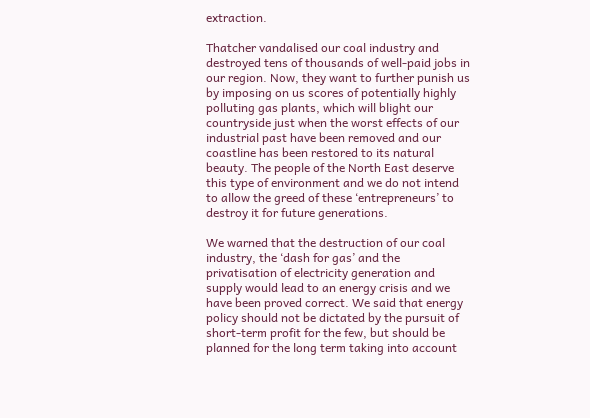extraction.

Thatcher vandalised our coal industry and destroyed tens of thousands of well-paid jobs in our region. Now, they want to further punish us by imposing on us scores of potentially highly polluting gas plants, which will blight our countryside just when the worst effects of our industrial past have been removed and our coastline has been restored to its natural beauty. The people of the North East deserve this type of environment and we do not intend to allow the greed of these ‘entrepreneurs’ to destroy it for future generations.

We warned that the destruction of our coal industry, the ‘dash for gas’ and the privatisation of electricity generation and supply would lead to an energy crisis and we have been proved correct. We said that energy policy should not be dictated by the pursuit of short-term profit for the few, but should be planned for the long term taking into account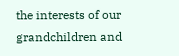the interests of our grandchildren and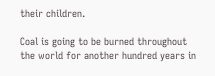their children.

Coal is going to be burned throughout the world for another hundred years in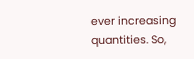ever increasing quantities. So,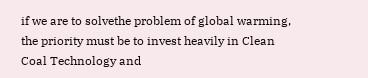if we are to solvethe problem of global warming, the priority must be to invest heavily in Clean Coal Technology and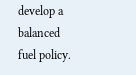develop a balanced fuel policy.